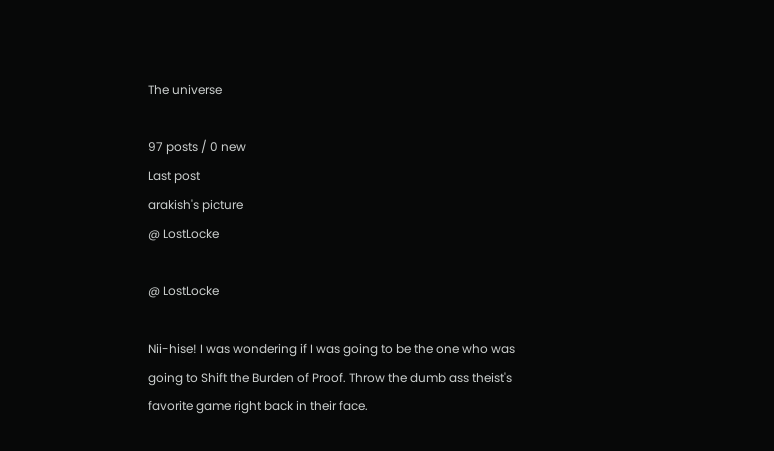The universe

97 posts / 0 new
Last post
arakish's picture
@ LostLocke

@ LostLocke

Nii-hise! I was wondering if I was going to be the one who was going to Shift the Burden of Proof. Throw the dumb ass theist's favorite game right back in their face.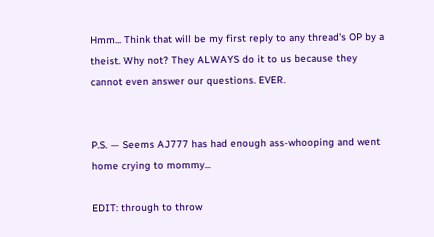Hmm... Think that will be my first reply to any thread's OP by a theist. Why not? They ALWAYS do it to us because they cannot even answer our questions. EVER.


P.S. — Seems AJ777 has had enough ass-whooping and went home crying to mommy...

EDIT: through to throw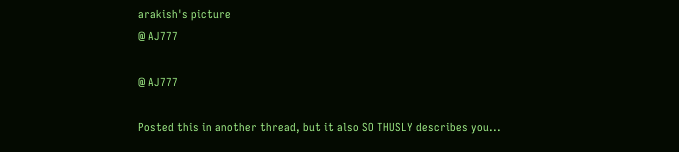arakish's picture
@ AJ777

@ AJ777

Posted this in another thread, but it also SO THUSLY describes you...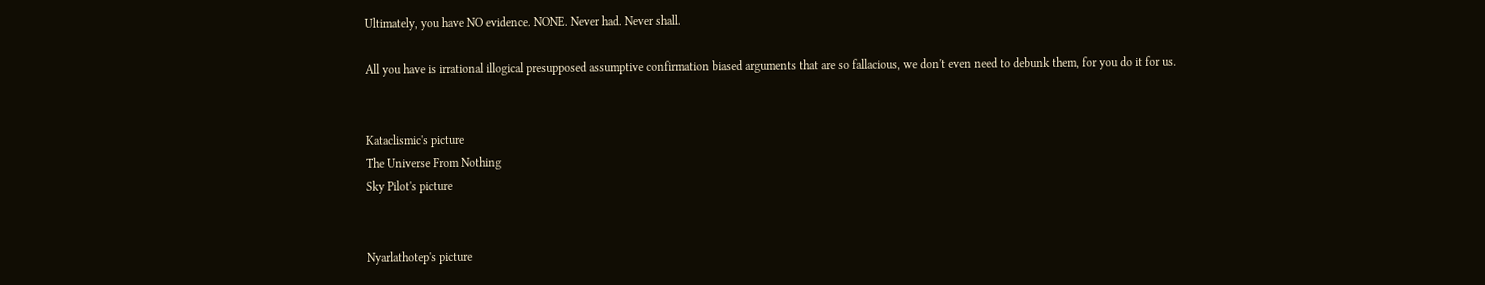Ultimately, you have NO evidence. NONE. Never had. Never shall.

All you have is irrational illogical presupposed assumptive confirmation biased arguments that are so fallacious, we don't even need to debunk them, for you do it for us.


Kataclismic's picture
The Universe From Nothing
Sky Pilot's picture


Nyarlathotep's picture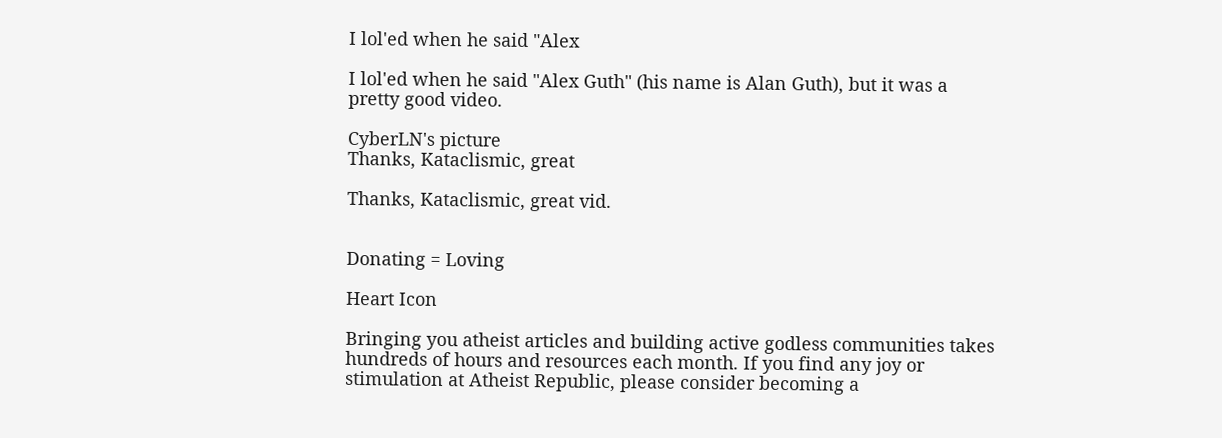I lol'ed when he said "Alex

I lol'ed when he said "Alex Guth" (his name is Alan Guth), but it was a pretty good video.

CyberLN's picture
Thanks, Kataclismic, great

Thanks, Kataclismic, great vid.


Donating = Loving

Heart Icon

Bringing you atheist articles and building active godless communities takes hundreds of hours and resources each month. If you find any joy or stimulation at Atheist Republic, please consider becoming a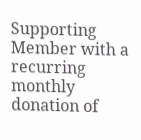Supporting Member with a recurring monthly donation of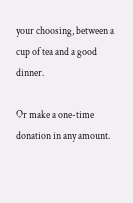your choosing, between a cup of tea and a good dinner.

Or make a one-time donation in any amount.